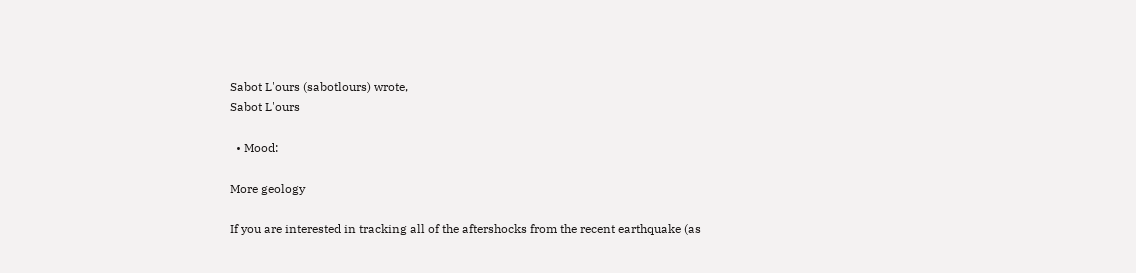Sabot L'ours (sabotlours) wrote,
Sabot L'ours

  • Mood:

More geology

If you are interested in tracking all of the aftershocks from the recent earthquake (as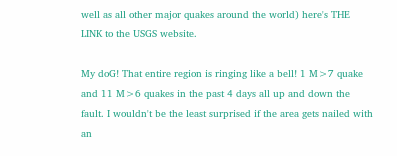well as all other major quakes around the world) here's THE LINK to the USGS website.

My doG! That entire region is ringing like a bell! 1 M>7 quake and 11 M>6 quakes in the past 4 days all up and down the fault. I wouldn't be the least surprised if the area gets nailed with an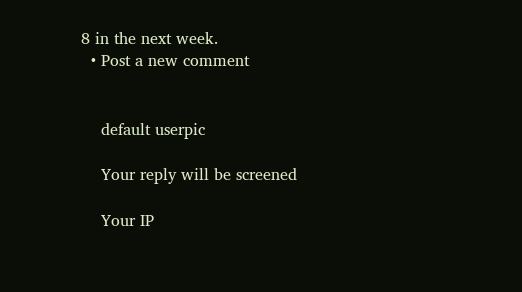8 in the next week.
  • Post a new comment


    default userpic

    Your reply will be screened

    Your IP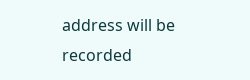address will be recorded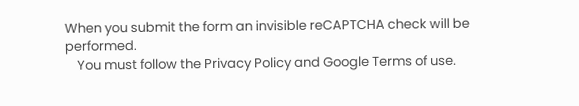When you submit the form an invisible reCAPTCHA check will be performed.
    You must follow the Privacy Policy and Google Terms of use.